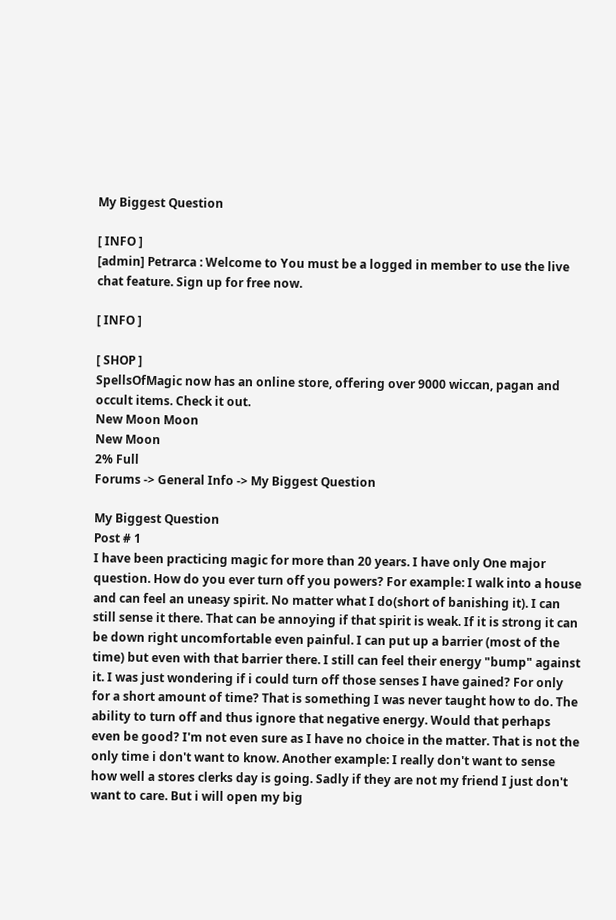My Biggest Question

[ INFO ]
[admin] Petrarca : Welcome to You must be a logged in member to use the live chat feature. Sign up for free now.

[ INFO ]

[ SHOP ]
SpellsOfMagic now has an online store, offering over 9000 wiccan, pagan and occult items. Check it out.
New Moon Moon
New Moon
2% Full
Forums -> General Info -> My Biggest Question

My Biggest Question
Post # 1
I have been practicing magic for more than 20 years. I have only One major question. How do you ever turn off you powers? For example: I walk into a house and can feel an uneasy spirit. No matter what I do(short of banishing it). I can still sense it there. That can be annoying if that spirit is weak. If it is strong it can be down right uncomfortable even painful. I can put up a barrier (most of the time) but even with that barrier there. I still can feel their energy "bump" against it. I was just wondering if i could turn off those senses I have gained? For only for a short amount of time? That is something I was never taught how to do. The ability to turn off and thus ignore that negative energy. Would that perhaps even be good? I'm not even sure as I have no choice in the matter. That is not the only time i don't want to know. Another example: I really don't want to sense how well a stores clerks day is going. Sadly if they are not my friend I just don't want to care. But i will open my big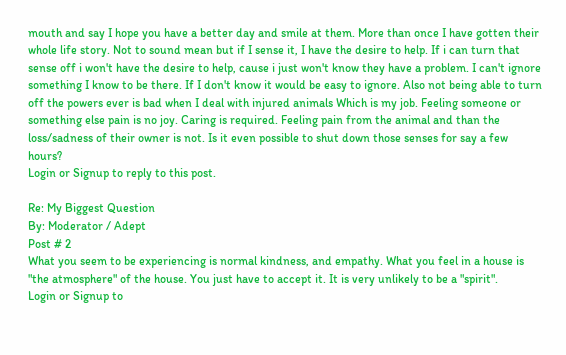mouth and say I hope you have a better day and smile at them. More than once I have gotten their whole life story. Not to sound mean but if I sense it, I have the desire to help. If i can turn that sense off i won't have the desire to help, cause i just won't know they have a problem. I can't ignore something I know to be there. If I don't know it would be easy to ignore. Also not being able to turn off the powers ever is bad when I deal with injured animals Which is my job. Feeling someone or something else pain is no joy. Caring is required. Feeling pain from the animal and than the loss/sadness of their owner is not. Is it even possible to shut down those senses for say a few hours?
Login or Signup to reply to this post.

Re: My Biggest Question
By: Moderator / Adept
Post # 2
What you seem to be experiencing is normal kindness, and empathy. What you feel in a house is "the atmosphere" of the house. You just have to accept it. It is very unlikely to be a "spirit".
Login or Signup to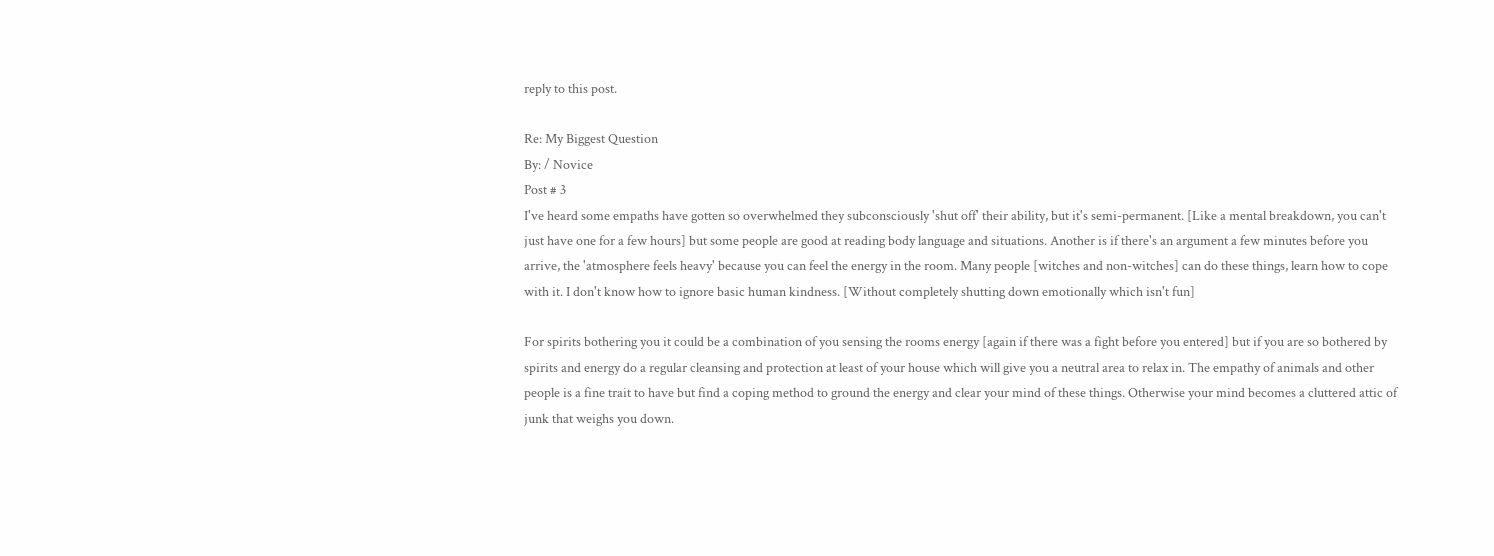reply to this post.

Re: My Biggest Question
By: / Novice
Post # 3
I've heard some empaths have gotten so overwhelmed they subconsciously 'shut off' their ability, but it's semi-permanent. [Like a mental breakdown, you can't just have one for a few hours] but some people are good at reading body language and situations. Another is if there's an argument a few minutes before you arrive, the 'atmosphere feels heavy' because you can feel the energy in the room. Many people [witches and non-witches] can do these things, learn how to cope with it. I don't know how to ignore basic human kindness. [Without completely shutting down emotionally which isn't fun]

For spirits bothering you it could be a combination of you sensing the rooms energy [again if there was a fight before you entered] but if you are so bothered by spirits and energy do a regular cleansing and protection at least of your house which will give you a neutral area to relax in. The empathy of animals and other people is a fine trait to have but find a coping method to ground the energy and clear your mind of these things. Otherwise your mind becomes a cluttered attic of junk that weighs you down.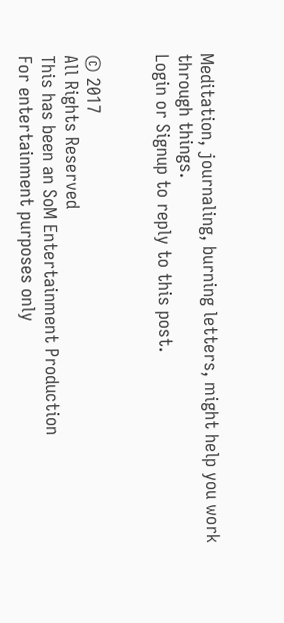Meditation, journaling, burning letters, might help you work through things.
Login or Signup to reply to this post.


© 2017
All Rights Reserved
This has been an SoM Entertainment Production
For entertainment purposes only